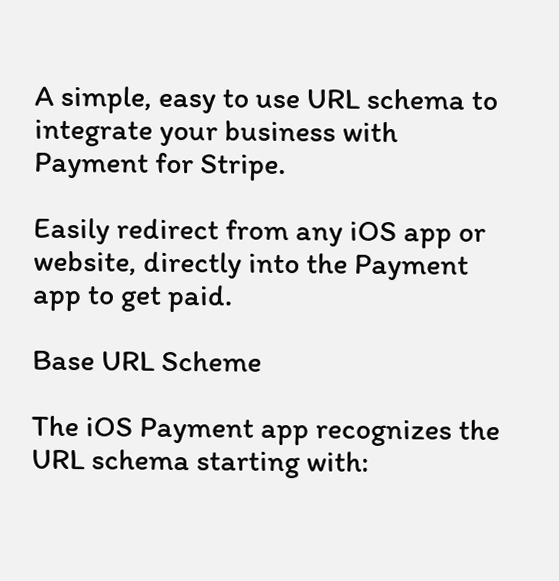A simple, easy to use URL schema to integrate your business with Payment for Stripe.

Easily redirect from any iOS app or website, directly into the Payment app to get paid.

Base URL Scheme

The iOS Payment app recognizes the URL schema starting with: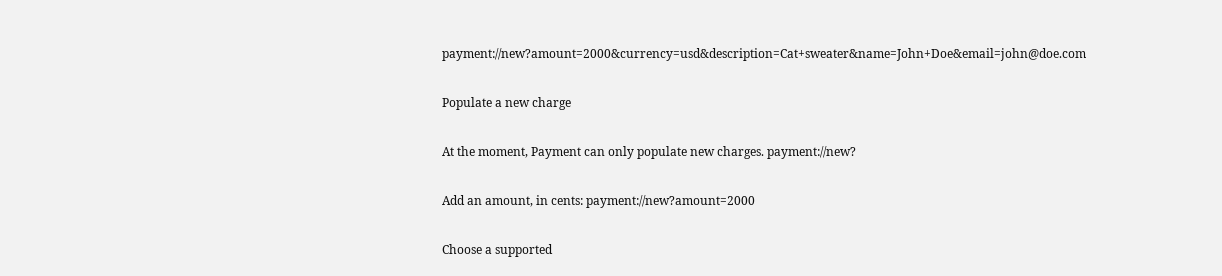payment://new?amount=2000&currency=usd&description=Cat+sweater&name=John+Doe&email=john@doe.com

Populate a new charge

At the moment, Payment can only populate new charges. payment://new?

Add an amount, in cents: payment://new?amount=2000

Choose a supported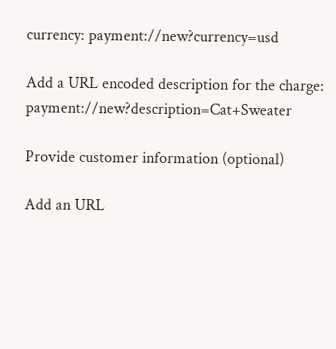currency: payment://new?currency=usd

Add a URL encoded description for the charge: payment://new?description=Cat+Sweater

Provide customer information (optional)

Add an URL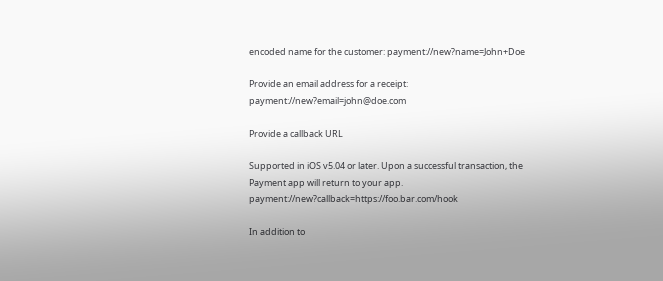encoded name for the customer: payment://new?name=John+Doe

Provide an email address for a receipt: payment://new?email=john@doe.com

Provide a callback URL

Supported in iOS v5.04 or later. Upon a successful transaction, the Payment app will return to your app. payment://new?callback=https://foo.bar.com/hook

In addition to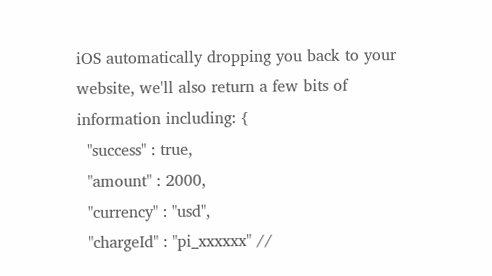iOS automatically dropping you back to your website, we'll also return a few bits of information including: {
  "success" : true,
  "amount" : 2000,
  "currency" : "usd",
  "chargeId" : "pi_xxxxxx" //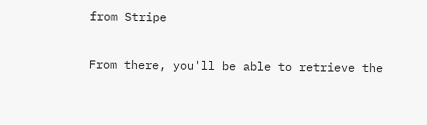from Stripe

From there, you'll be able to retrieve the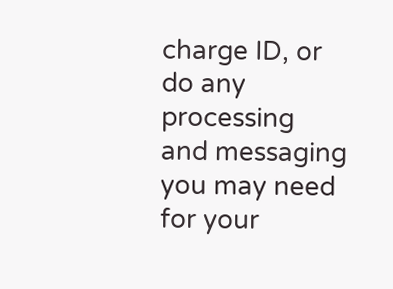charge ID, or do any processing and messaging you may need for your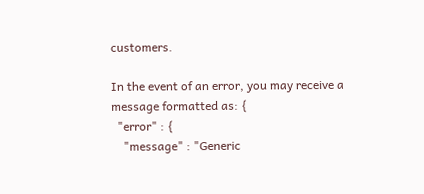customers.

In the event of an error, you may receive a message formatted as: {
  "error" : {
    "message" : "Generic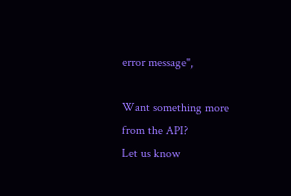error message",

Want something more from the API?
Let us know